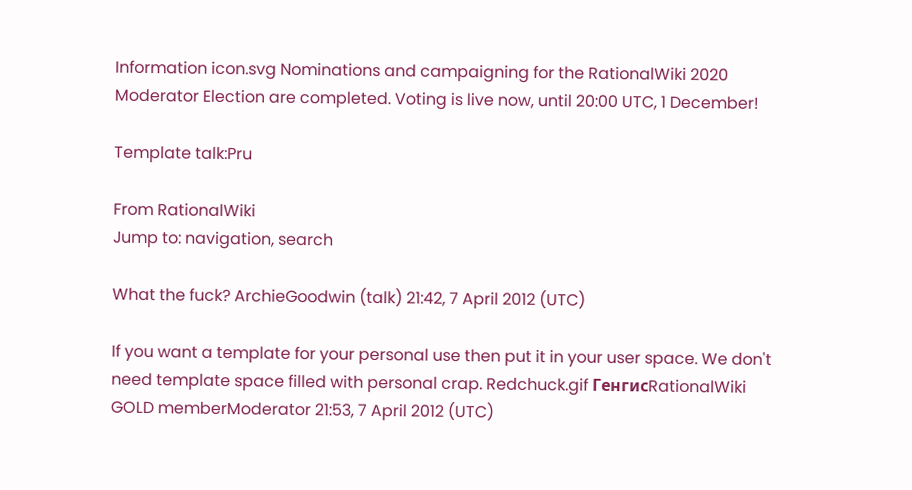Information icon.svg Nominations and campaigning for the RationalWiki 2020 Moderator Election are completed. Voting is live now, until 20:00 UTC, 1 December!

Template talk:Pru

From RationalWiki
Jump to: navigation, search

What the fuck? ArchieGoodwin (talk) 21:42, 7 April 2012 (UTC)

If you want a template for your personal use then put it in your user space. We don't need template space filled with personal crap. Redchuck.gif ГенгисRationalWiki GOLD memberModerator 21:53, 7 April 2012 (UTC)